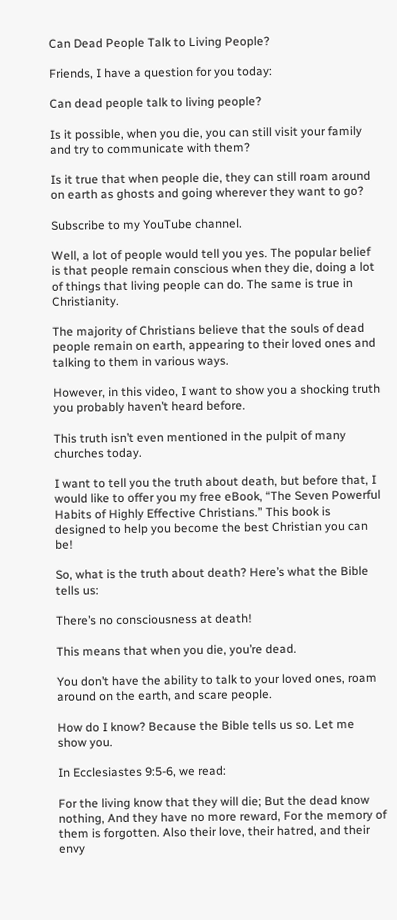Can Dead People Talk to Living People?

Friends, I have a question for you today:

Can dead people talk to living people?

Is it possible, when you die, you can still visit your family and try to communicate with them?

Is it true that when people die, they can still roam around on earth as ghosts and going wherever they want to go?

Subscribe to my YouTube channel.

Well, a lot of people would tell you yes. The popular belief is that people remain conscious when they die, doing a lot of things that living people can do. The same is true in Christianity.

The majority of Christians believe that the souls of dead people remain on earth, appearing to their loved ones and talking to them in various ways.

However, in this video, I want to show you a shocking truth you probably haven’t heard before.

This truth isn’t even mentioned in the pulpit of many churches today.

I want to tell you the truth about death, but before that, I would like to offer you my free eBook, “The Seven Powerful Habits of Highly Effective Christians.” This book is designed to help you become the best Christian you can be!

So, what is the truth about death? Here’s what the Bible tells us:

There’s no consciousness at death!

This means that when you die, you’re dead.

You don’t have the ability to talk to your loved ones, roam around on the earth, and scare people.

How do I know? Because the Bible tells us so. Let me show you.

In Ecclesiastes 9:5-6, we read:

For the living know that they will die; But the dead know nothing, And they have no more reward, For the memory of them is forgotten. Also their love, their hatred, and their envy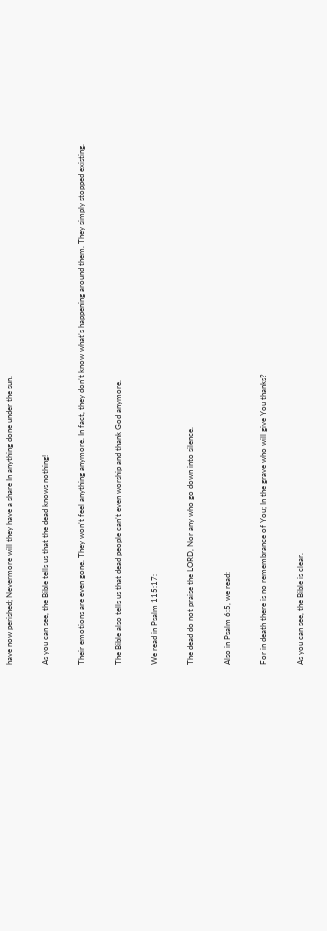have now perished; Nevermore will they have a share In anything done under the sun.

As you can see, the Bible tells us that the dead knows nothing!

Their emotions are even gone. They won’t feel anything anymore. In fact, they don’t know what’s happening around them. They simply stopped existing.

The Bible also tells us that dead people can’t even worship and thank God anymore.

We read in Psalm 115:17:

The dead do not praise the LORD, Nor any who go down into silence.

Also in Psalm 6:5, we read:

For in death there is no remembrance of You; In the grave who will give You thanks?

As you can see, the Bible is clear.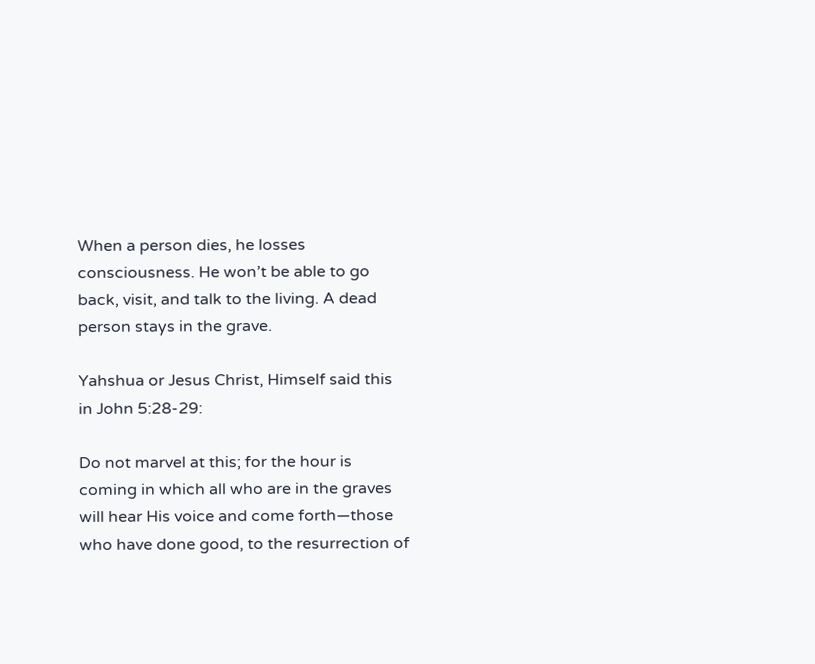When a person dies, he losses consciousness. He won’t be able to go back, visit, and talk to the living. A dead person stays in the grave.

Yahshua or Jesus Christ, Himself said this in John 5:28-29:

Do not marvel at this; for the hour is coming in which all who are in the graves will hear His voice and come forth—those who have done good, to the resurrection of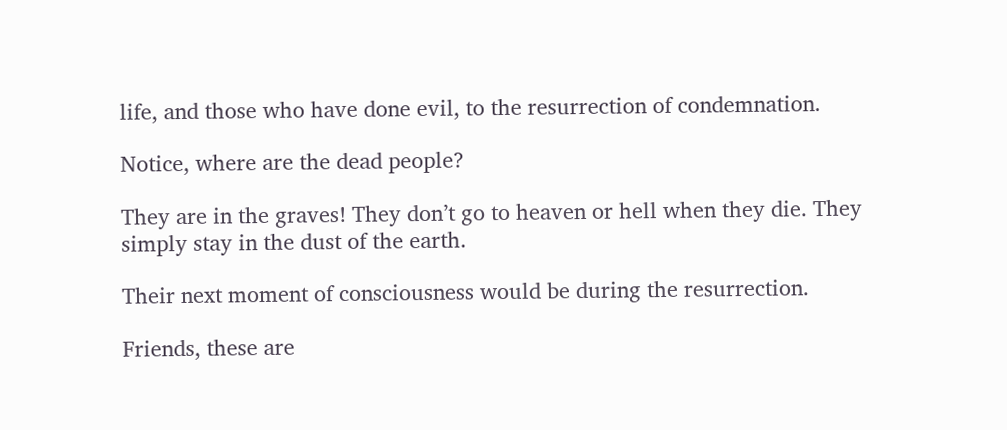life, and those who have done evil, to the resurrection of condemnation.

Notice, where are the dead people?

They are in the graves! They don’t go to heaven or hell when they die. They simply stay in the dust of the earth.

Their next moment of consciousness would be during the resurrection.

Friends, these are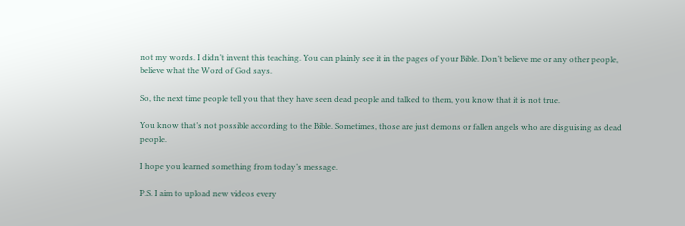not my words. I didn’t invent this teaching. You can plainly see it in the pages of your Bible. Don’t believe me or any other people, believe what the Word of God says.

So, the next time people tell you that they have seen dead people and talked to them, you know that it is not true.

You know that’s not possible according to the Bible. Sometimes, those are just demons or fallen angels who are disguising as dead people.

I hope you learned something from today’s message.

P.S. I aim to upload new videos every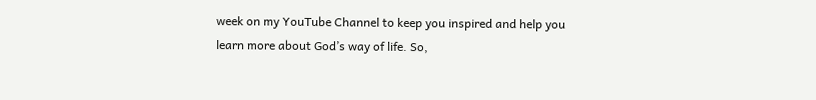week on my YouTube Channel to keep you inspired and help you learn more about God’s way of life. So,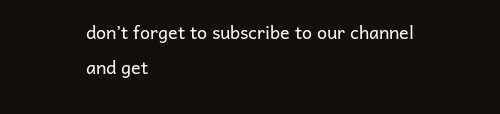don’t forget to subscribe to our channel and get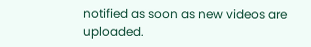notified as soon as new videos are uploaded.